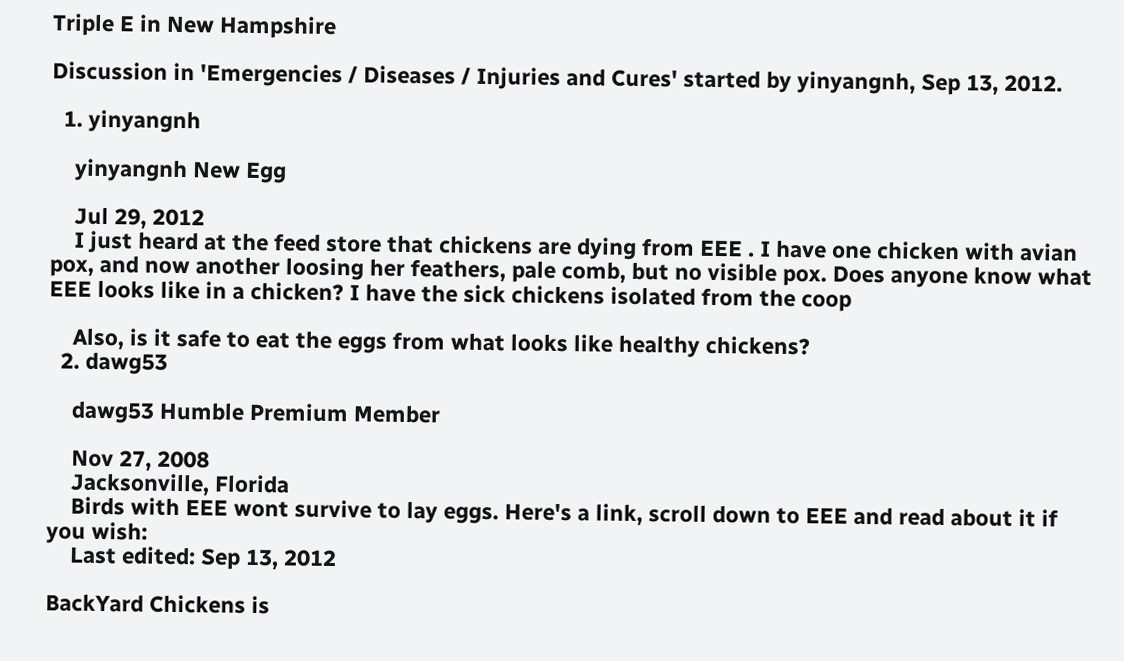Triple E in New Hampshire

Discussion in 'Emergencies / Diseases / Injuries and Cures' started by yinyangnh, Sep 13, 2012.

  1. yinyangnh

    yinyangnh New Egg

    Jul 29, 2012
    I just heard at the feed store that chickens are dying from EEE . I have one chicken with avian pox, and now another loosing her feathers, pale comb, but no visible pox. Does anyone know what EEE looks like in a chicken? I have the sick chickens isolated from the coop

    Also, is it safe to eat the eggs from what looks like healthy chickens?
  2. dawg53

    dawg53 Humble Premium Member

    Nov 27, 2008
    Jacksonville, Florida
    Birds with EEE wont survive to lay eggs. Here's a link, scroll down to EEE and read about it if you wish:
    Last edited: Sep 13, 2012

BackYard Chickens is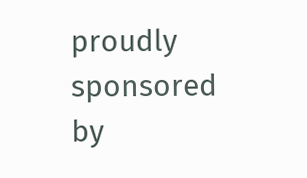proudly sponsored by